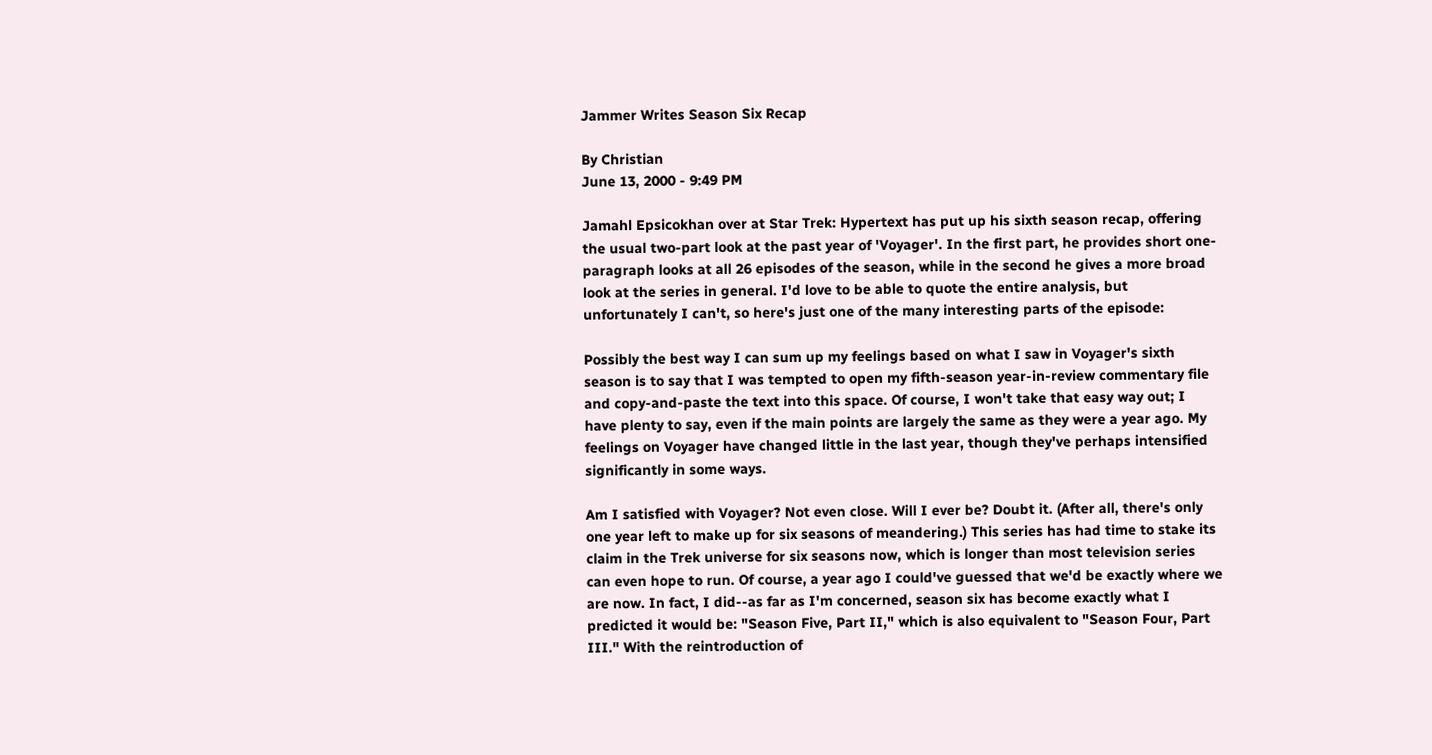Jammer Writes Season Six Recap

By Christian
June 13, 2000 - 9:49 PM

Jamahl Epsicokhan over at Star Trek: Hypertext has put up his sixth season recap, offering the usual two-part look at the past year of 'Voyager'. In the first part, he provides short one-paragraph looks at all 26 episodes of the season, while in the second he gives a more broad look at the series in general. I'd love to be able to quote the entire analysis, but unfortunately I can't, so here's just one of the many interesting parts of the episode:

Possibly the best way I can sum up my feelings based on what I saw in Voyager's sixth season is to say that I was tempted to open my fifth-season year-in-review commentary file and copy-and-paste the text into this space. Of course, I won't take that easy way out; I have plenty to say, even if the main points are largely the same as they were a year ago. My feelings on Voyager have changed little in the last year, though they've perhaps intensified significantly in some ways.

Am I satisfied with Voyager? Not even close. Will I ever be? Doubt it. (After all, there's only one year left to make up for six seasons of meandering.) This series has had time to stake its claim in the Trek universe for six seasons now, which is longer than most television series can even hope to run. Of course, a year ago I could've guessed that we'd be exactly where we are now. In fact, I did--as far as I'm concerned, season six has become exactly what I predicted it would be: "Season Five, Part II," which is also equivalent to "Season Four, Part III." With the reintroduction of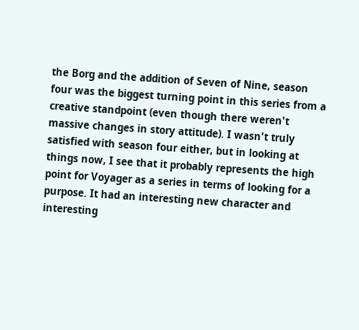the Borg and the addition of Seven of Nine, season four was the biggest turning point in this series from a creative standpoint (even though there weren't massive changes in story attitude). I wasn't truly satisfied with season four either, but in looking at things now, I see that it probably represents the high point for Voyager as a series in terms of looking for a purpose. It had an interesting new character and interesting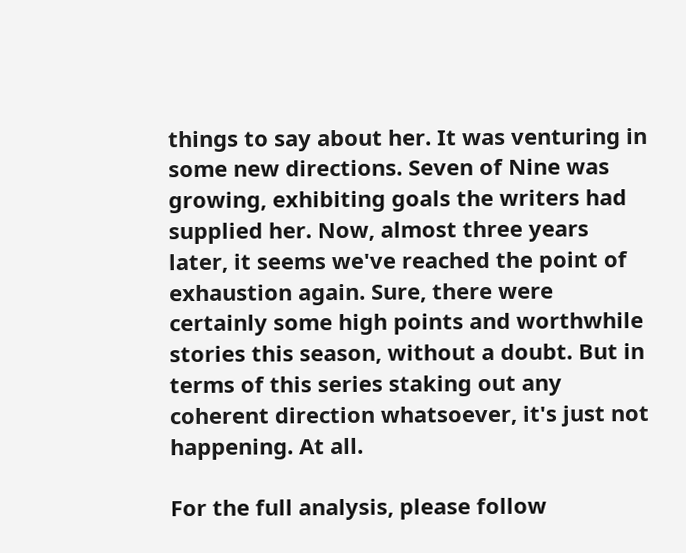things to say about her. It was venturing in some new directions. Seven of Nine was growing, exhibiting goals the writers had supplied her. Now, almost three years later, it seems we've reached the point of exhaustion again. Sure, there were certainly some high points and worthwhile stories this season, without a doubt. But in terms of this series staking out any coherent direction whatsoever, it's just not happening. At all.

For the full analysis, please follow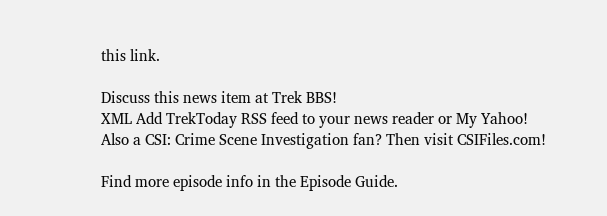this link.

Discuss this news item at Trek BBS!
XML Add TrekToday RSS feed to your news reader or My Yahoo!
Also a CSI: Crime Scene Investigation fan? Then visit CSIFiles.com!

Find more episode info in the Episode Guide.